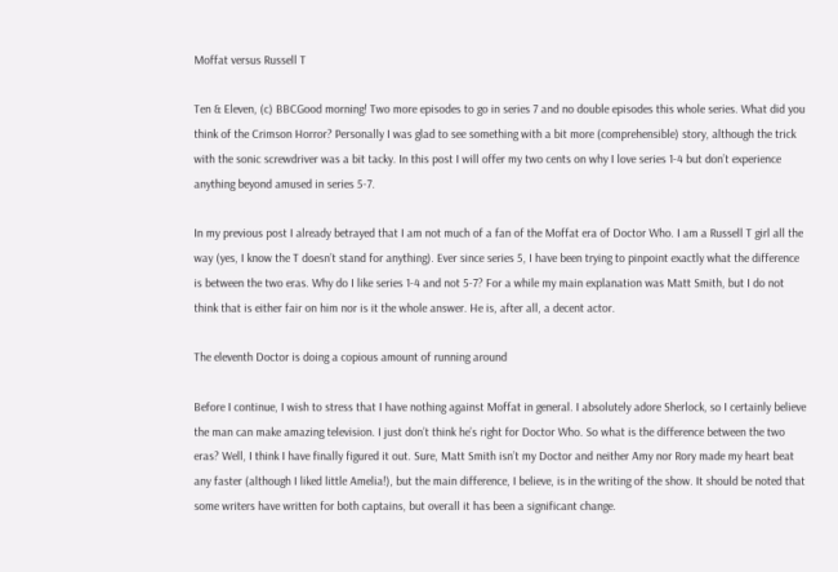Moffat versus Russell T

Ten & Eleven, (c) BBCGood morning! Two more episodes to go in series 7 and no double episodes this whole series. What did you think of the Crimson Horror? Personally I was glad to see something with a bit more (comprehensible) story, although the trick with the sonic screwdriver was a bit tacky. In this post I will offer my two cents on why I love series 1-4 but don’t experience anything beyond amused in series 5-7.

In my previous post I already betrayed that I am not much of a fan of the Moffat era of Doctor Who. I am a Russell T girl all the way (yes, I know the T doesn’t stand for anything). Ever since series 5, I have been trying to pinpoint exactly what the difference is between the two eras. Why do I like series 1-4 and not 5-7? For a while my main explanation was Matt Smith, but I do not think that is either fair on him nor is it the whole answer. He is, after all, a decent actor.

The eleventh Doctor is doing a copious amount of running around

Before I continue, I wish to stress that I have nothing against Moffat in general. I absolutely adore Sherlock, so I certainly believe the man can make amazing television. I just don’t think he’s right for Doctor Who. So what is the difference between the two eras? Well, I think I have finally figured it out. Sure, Matt Smith isn’t my Doctor and neither Amy nor Rory made my heart beat any faster (although I liked little Amelia!), but the main difference, I believe, is in the writing of the show. It should be noted that some writers have written for both captains, but overall it has been a significant change.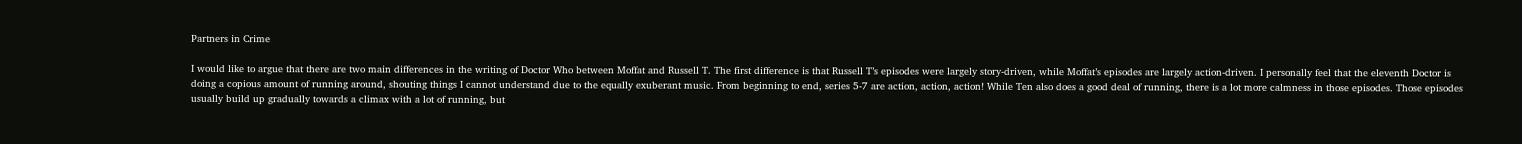Partners in Crime

I would like to argue that there are two main differences in the writing of Doctor Who between Moffat and Russell T. The first difference is that Russell T’s episodes were largely story-driven, while Moffat’s episodes are largely action-driven. I personally feel that the eleventh Doctor is doing a copious amount of running around, shouting things I cannot understand due to the equally exuberant music. From beginning to end, series 5-7 are action, action, action! While Ten also does a good deal of running, there is a lot more calmness in those episodes. Those episodes usually build up gradually towards a climax with a lot of running, but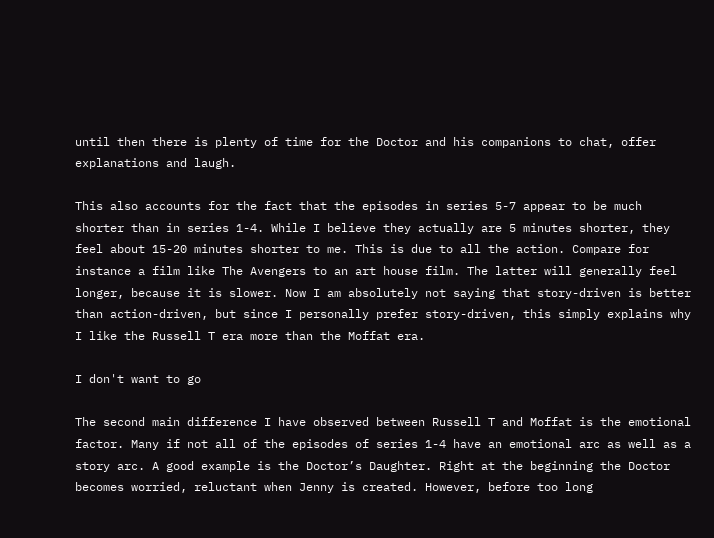until then there is plenty of time for the Doctor and his companions to chat, offer explanations and laugh.

This also accounts for the fact that the episodes in series 5-7 appear to be much shorter than in series 1-4. While I believe they actually are 5 minutes shorter, they feel about 15-20 minutes shorter to me. This is due to all the action. Compare for instance a film like The Avengers to an art house film. The latter will generally feel longer, because it is slower. Now I am absolutely not saying that story-driven is better than action-driven, but since I personally prefer story-driven, this simply explains why I like the Russell T era more than the Moffat era.

I don't want to go

The second main difference I have observed between Russell T and Moffat is the emotional factor. Many if not all of the episodes of series 1-4 have an emotional arc as well as a story arc. A good example is the Doctor’s Daughter. Right at the beginning the Doctor becomes worried, reluctant when Jenny is created. However, before too long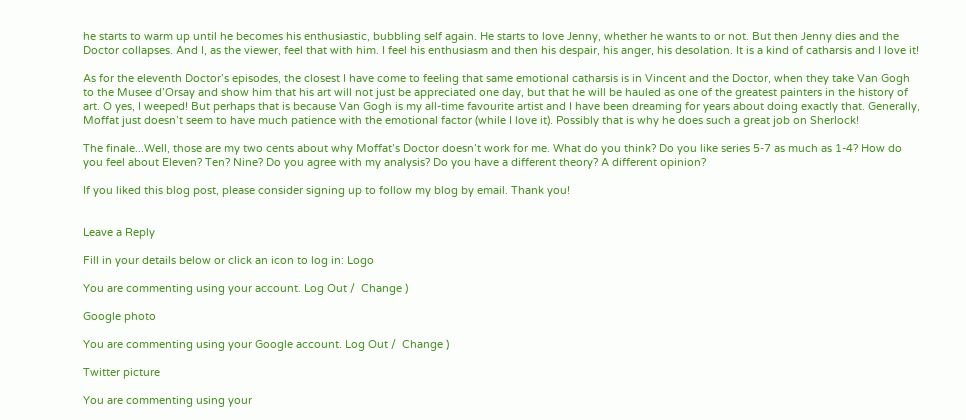he starts to warm up until he becomes his enthusiastic, bubbling self again. He starts to love Jenny, whether he wants to or not. But then Jenny dies and the Doctor collapses. And I, as the viewer, feel that with him. I feel his enthusiasm and then his despair, his anger, his desolation. It is a kind of catharsis and I love it!

As for the eleventh Doctor’s episodes, the closest I have come to feeling that same emotional catharsis is in Vincent and the Doctor, when they take Van Gogh to the Musee d’Orsay and show him that his art will not just be appreciated one day, but that he will be hauled as one of the greatest painters in the history of art. O yes, I weeped! But perhaps that is because Van Gogh is my all-time favourite artist and I have been dreaming for years about doing exactly that. Generally, Moffat just doesn’t seem to have much patience with the emotional factor (while I love it). Possibly that is why he does such a great job on Sherlock!

The finale...Well, those are my two cents about why Moffat’s Doctor doesn’t work for me. What do you think? Do you like series 5-7 as much as 1-4? How do you feel about Eleven? Ten? Nine? Do you agree with my analysis? Do you have a different theory? A different opinion?

If you liked this blog post, please consider signing up to follow my blog by email. Thank you!


Leave a Reply

Fill in your details below or click an icon to log in: Logo

You are commenting using your account. Log Out /  Change )

Google photo

You are commenting using your Google account. Log Out /  Change )

Twitter picture

You are commenting using your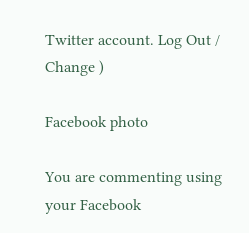Twitter account. Log Out /  Change )

Facebook photo

You are commenting using your Facebook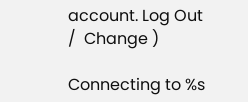account. Log Out /  Change )

Connecting to %s